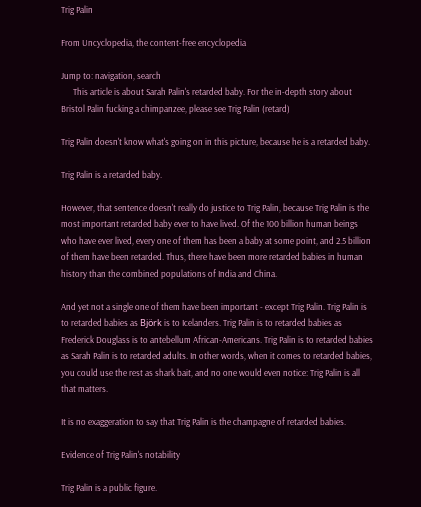Trig Palin

From Uncyclopedia, the content-free encyclopedia

Jump to: navigation, search
      This article is about Sarah Palin's retarded baby. For the in-depth story about Bristol Palin fucking a chimpanzee, please see Trig Palin (retard)

Trig Palin doesn't know what's going on in this picture, because he is a retarded baby.

Trig Palin is a retarded baby.

However, that sentence doesn't really do justice to Trig Palin, because Trig Palin is the most important retarded baby ever to have lived. Of the 100 billion human beings who have ever lived, every one of them has been a baby at some point, and 2.5 billion of them have been retarded. Thus, there have been more retarded babies in human history than the combined populations of India and China.

And yet not a single one of them have been important - except Trig Palin. Trig Palin is to retarded babies as Björk is to Icelanders. Trig Palin is to retarded babies as Frederick Douglass is to antebellum African-Americans. Trig Palin is to retarded babies as Sarah Palin is to retarded adults. In other words, when it comes to retarded babies, you could use the rest as shark bait, and no one would even notice: Trig Palin is all that matters.

It is no exaggeration to say that Trig Palin is the champagne of retarded babies.

Evidence of Trig Palin's notability

Trig Palin is a public figure.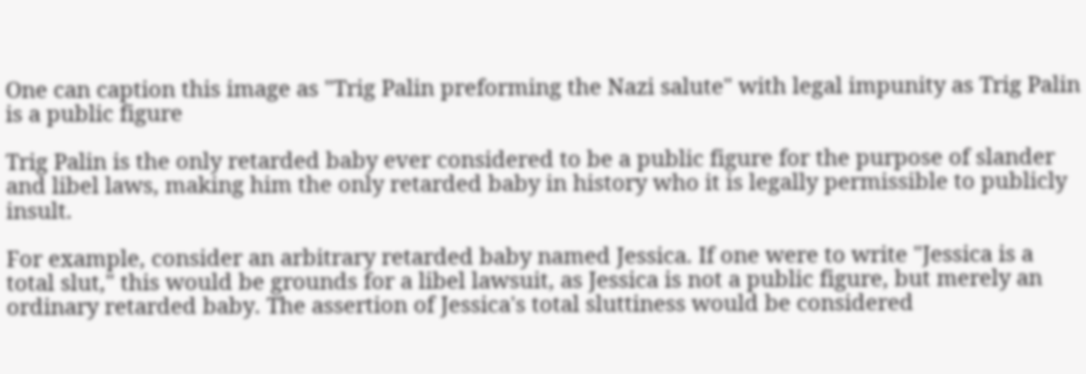One can caption this image as "Trig Palin preforming the Nazi salute" with legal impunity as Trig Palin is a public figure

Trig Palin is the only retarded baby ever considered to be a public figure for the purpose of slander and libel laws, making him the only retarded baby in history who it is legally permissible to publicly insult.

For example, consider an arbitrary retarded baby named Jessica. If one were to write "Jessica is a total slut," this would be grounds for a libel lawsuit, as Jessica is not a public figure, but merely an ordinary retarded baby. The assertion of Jessica's total sluttiness would be considered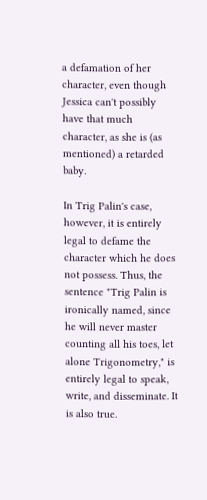a defamation of her character, even though Jessica can't possibly have that much character, as she is (as mentioned) a retarded baby.

In Trig Palin's case, however, it is entirely legal to defame the character which he does not possess. Thus, the sentence "Trig Palin is ironically named, since he will never master counting all his toes, let alone Trigonometry," is entirely legal to speak, write, and disseminate. It is also true.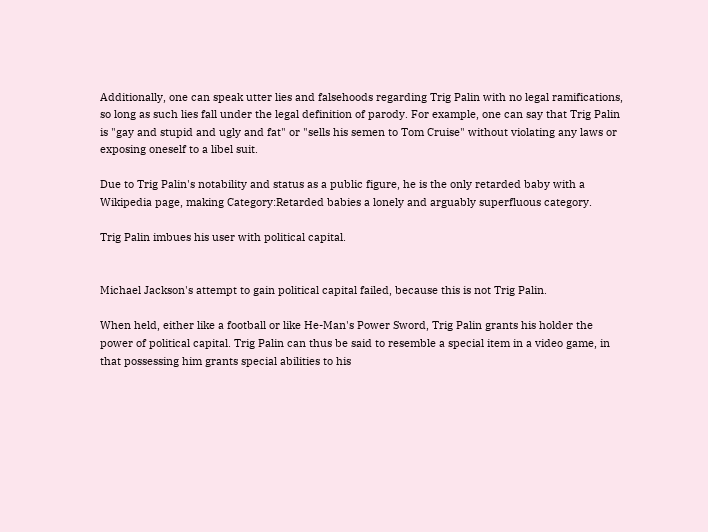Additionally, one can speak utter lies and falsehoods regarding Trig Palin with no legal ramifications, so long as such lies fall under the legal definition of parody. For example, one can say that Trig Palin is "gay and stupid and ugly and fat" or "sells his semen to Tom Cruise" without violating any laws or exposing oneself to a libel suit.

Due to Trig Palin's notability and status as a public figure, he is the only retarded baby with a Wikipedia page, making Category:Retarded babies a lonely and arguably superfluous category.

Trig Palin imbues his user with political capital.


Michael Jackson's attempt to gain political capital failed, because this is not Trig Palin.

When held, either like a football or like He-Man's Power Sword, Trig Palin grants his holder the power of political capital. Trig Palin can thus be said to resemble a special item in a video game, in that possessing him grants special abilities to his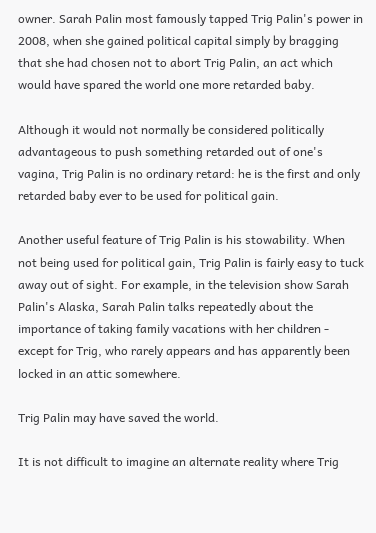owner. Sarah Palin most famously tapped Trig Palin's power in 2008, when she gained political capital simply by bragging that she had chosen not to abort Trig Palin, an act which would have spared the world one more retarded baby.

Although it would not normally be considered politically advantageous to push something retarded out of one's vagina, Trig Palin is no ordinary retard: he is the first and only retarded baby ever to be used for political gain.

Another useful feature of Trig Palin is his stowability. When not being used for political gain, Trig Palin is fairly easy to tuck away out of sight. For example, in the television show Sarah Palin's Alaska, Sarah Palin talks repeatedly about the importance of taking family vacations with her children - except for Trig, who rarely appears and has apparently been locked in an attic somewhere.

Trig Palin may have saved the world.

It is not difficult to imagine an alternate reality where Trig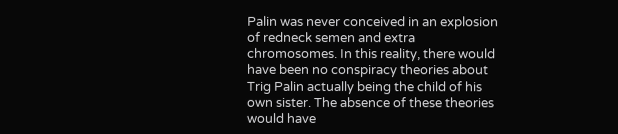Palin was never conceived in an explosion of redneck semen and extra chromosomes. In this reality, there would have been no conspiracy theories about Trig Palin actually being the child of his own sister. The absence of these theories would have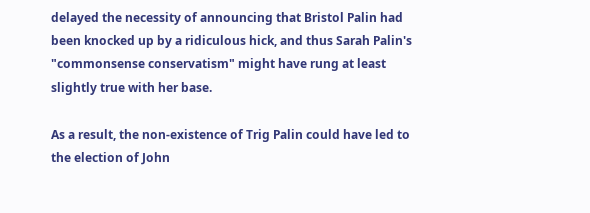delayed the necessity of announcing that Bristol Palin had been knocked up by a ridiculous hick, and thus Sarah Palin's "commonsense conservatism" might have rung at least slightly true with her base.

As a result, the non-existence of Trig Palin could have led to the election of John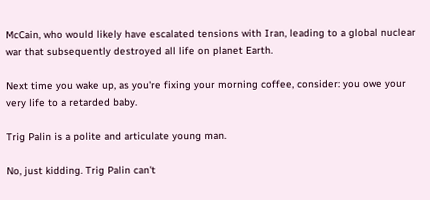McCain, who would likely have escalated tensions with Iran, leading to a global nuclear war that subsequently destroyed all life on planet Earth.

Next time you wake up, as you're fixing your morning coffee, consider: you owe your very life to a retarded baby.

Trig Palin is a polite and articulate young man.

No, just kidding. Trig Palin can't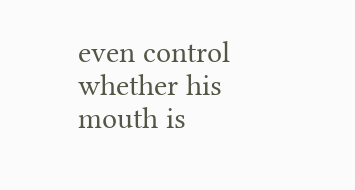even control whether his mouth is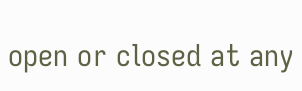open or closed at any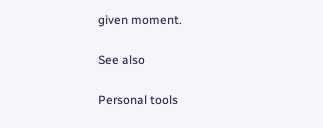given moment.

See also

Personal tools